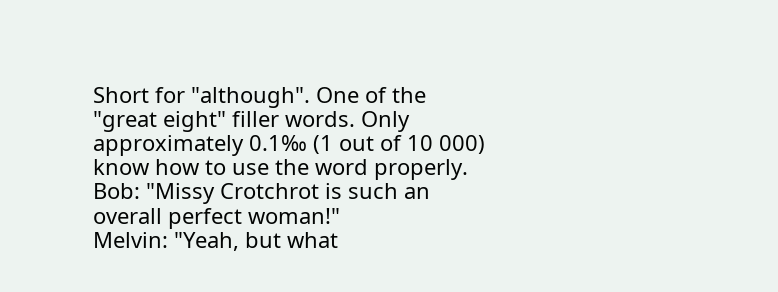Short for "although". One of the "great eight" filler words. Only approximately 0.1‰ (1 out of 10 000) know how to use the word properly.
Bob: "Missy Crotchrot is such an overall perfect woman!"
Melvin: "Yeah, but what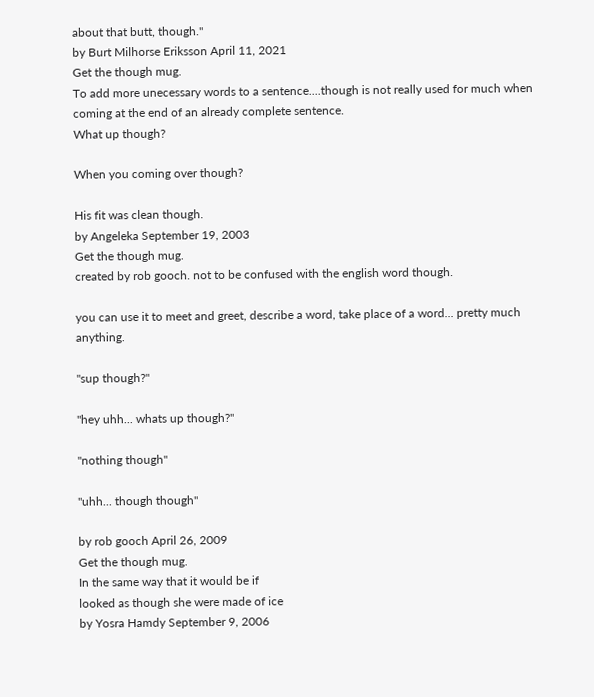about that butt, though."
by Burt Milhorse Eriksson April 11, 2021
Get the though mug.
To add more unecessary words to a sentence....though is not really used for much when coming at the end of an already complete sentence.
What up though?

When you coming over though?

His fit was clean though.
by Angeleka September 19, 2003
Get the though mug.
created by rob gooch. not to be confused with the english word though.

you can use it to meet and greet, describe a word, take place of a word... pretty much anything.

"sup though?"

"hey uhh... whats up though?"

"nothing though"

"uhh... though though"

by rob gooch April 26, 2009
Get the though mug.
In the same way that it would be if
looked as though she were made of ice
by Yosra Hamdy September 9, 2006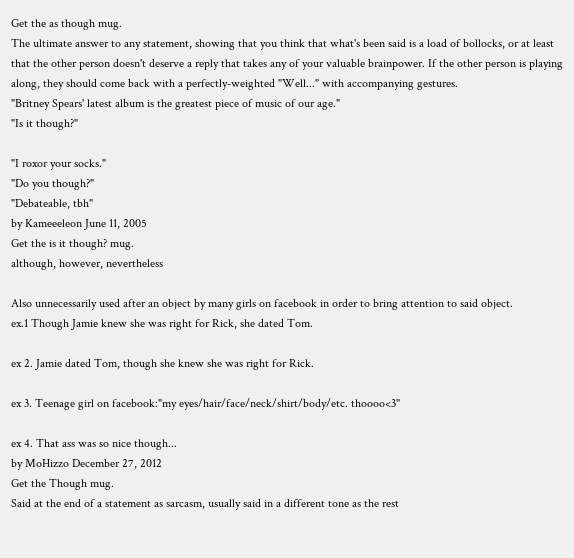Get the as though mug.
The ultimate answer to any statement, showing that you think that what's been said is a load of bollocks, or at least that the other person doesn't deserve a reply that takes any of your valuable brainpower. If the other person is playing along, they should come back with a perfectly-weighted "Well..." with accompanying gestures.
"Britney Spears' latest album is the greatest piece of music of our age."
"Is it though?"

"I roxor your socks."
"Do you though?"
"Debateable, tbh"
by Kameeeleon June 11, 2005
Get the is it though? mug.
although, however, nevertheless

Also unnecessarily used after an object by many girls on facebook in order to bring attention to said object.
ex.1 Though Jamie knew she was right for Rick, she dated Tom.

ex 2. Jamie dated Tom, though she knew she was right for Rick.

ex 3. Teenage girl on facebook:"my eyes/hair/face/neck/shirt/body/etc. thoooo<3"

ex 4. That ass was so nice though...
by MoHizzo December 27, 2012
Get the Though mug.
Said at the end of a statement as sarcasm, usually said in a different tone as the rest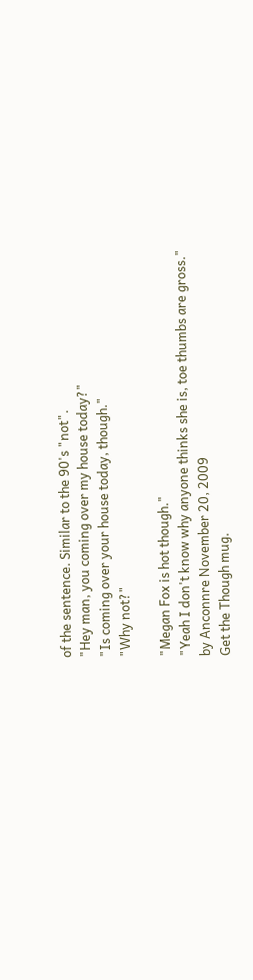of the sentence. Similar to the 90's "not".
"Hey man, you coming over my house today?"
"Is coming over your house today, though."
"Why not?"

"Megan Fox is hot though."
"Yeah I don't know why anyone thinks she is, toe thumbs are gross."
by Anconnre November 20, 2009
Get the Though mug.